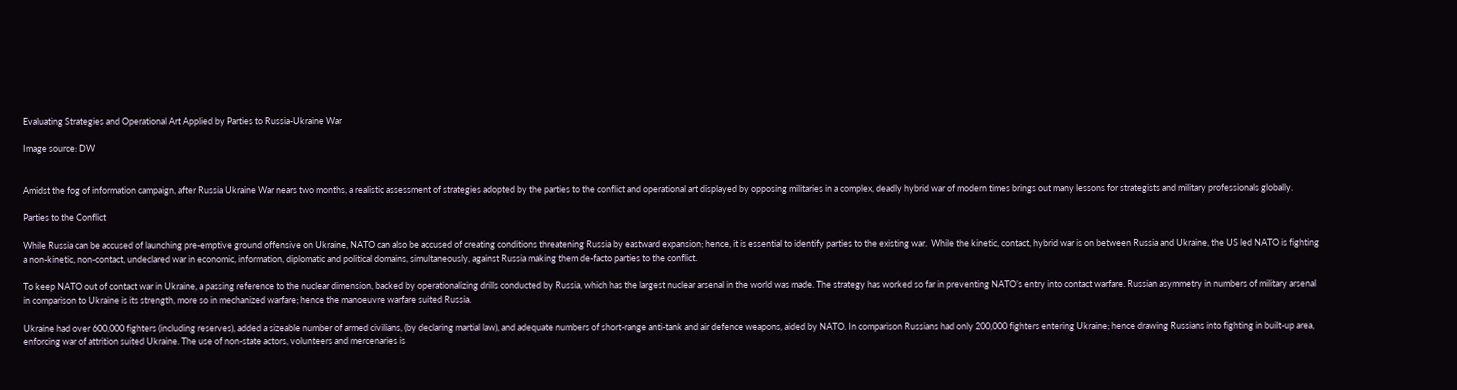Evaluating Strategies and Operational Art Applied by Parties to Russia-Ukraine War

Image source: DW


Amidst the fog of information campaign, after Russia Ukraine War nears two months, a realistic assessment of strategies adopted by the parties to the conflict and operational art displayed by opposing militaries in a complex, deadly hybrid war of modern times brings out many lessons for strategists and military professionals globally.

Parties to the Conflict

While Russia can be accused of launching pre-emptive ground offensive on Ukraine, NATO can also be accused of creating conditions threatening Russia by eastward expansion; hence, it is essential to identify parties to the existing war.  While the kinetic, contact, hybrid war is on between Russia and Ukraine, the US led NATO is fighting a non-kinetic, non-contact, undeclared war in economic, information, diplomatic and political domains, simultaneously, against Russia making them de-facto parties to the conflict.

To keep NATO out of contact war in Ukraine, a passing reference to the nuclear dimension, backed by operationalizing drills conducted by Russia, which has the largest nuclear arsenal in the world was made. The strategy has worked so far in preventing NATO’s entry into contact warfare. Russian asymmetry in numbers of military arsenal in comparison to Ukraine is its strength, more so in mechanized warfare; hence the manoeuvre warfare suited Russia.

Ukraine had over 600,000 fighters (including reserves), added a sizeable number of armed civilians, (by declaring martial law), and adequate numbers of short-range anti-tank and air defence weapons, aided by NATO. In comparison Russians had only 200,000 fighters entering Ukraine; hence drawing Russians into fighting in built-up area, enforcing war of attrition suited Ukraine. The use of non-state actors, volunteers and mercenaries is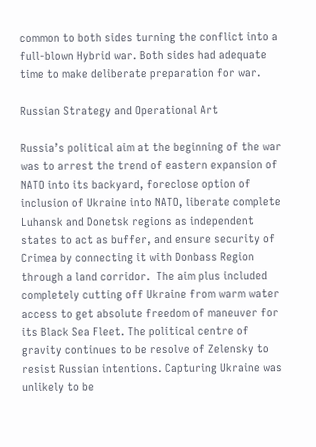common to both sides turning the conflict into a full-blown Hybrid war. Both sides had adequate time to make deliberate preparation for war.

Russian Strategy and Operational Art

Russia’s political aim at the beginning of the war was to arrest the trend of eastern expansion of NATO into its backyard, foreclose option of inclusion of Ukraine into NATO, liberate complete Luhansk and Donetsk regions as independent states to act as buffer, and ensure security of Crimea by connecting it with Donbass Region through a land corridor.  The aim plus included completely cutting off Ukraine from warm water access to get absolute freedom of maneuver for its Black Sea Fleet. The political centre of gravity continues to be resolve of Zelensky to resist Russian intentions. Capturing Ukraine was unlikely to be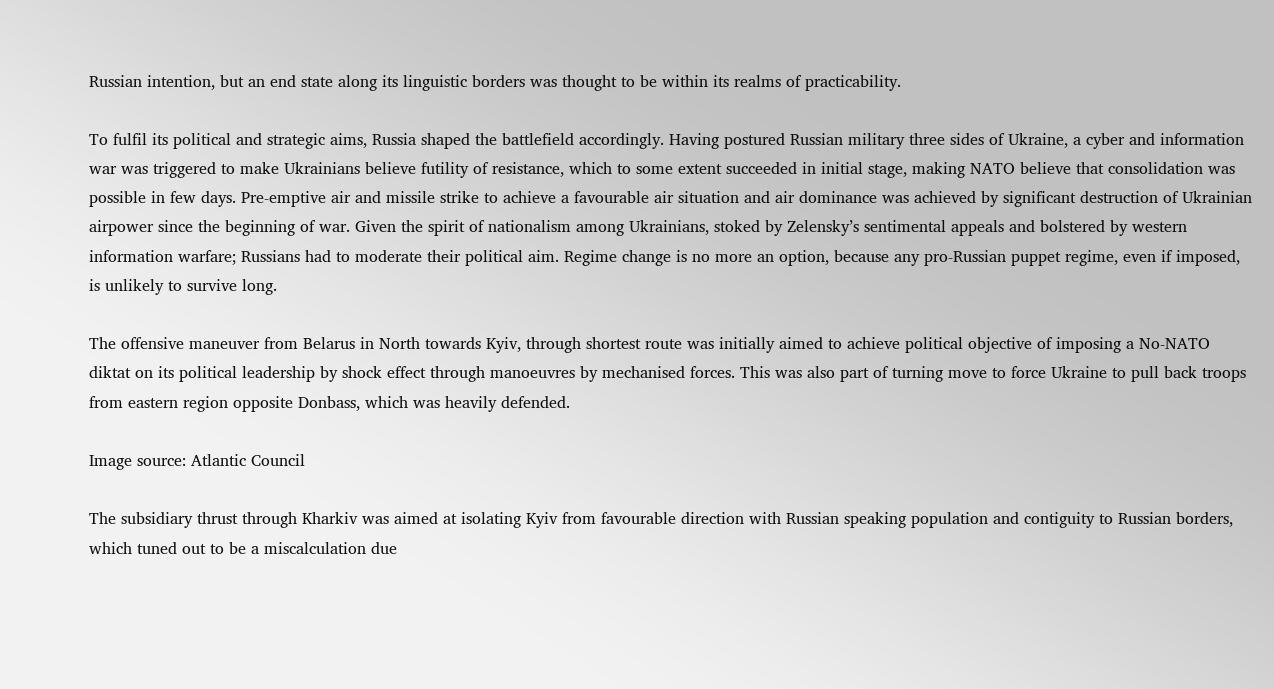Russian intention, but an end state along its linguistic borders was thought to be within its realms of practicability.

To fulfil its political and strategic aims, Russia shaped the battlefield accordingly. Having postured Russian military three sides of Ukraine, a cyber and information war was triggered to make Ukrainians believe futility of resistance, which to some extent succeeded in initial stage, making NATO believe that consolidation was possible in few days. Pre-emptive air and missile strike to achieve a favourable air situation and air dominance was achieved by significant destruction of Ukrainian airpower since the beginning of war. Given the spirit of nationalism among Ukrainians, stoked by Zelensky’s sentimental appeals and bolstered by western information warfare; Russians had to moderate their political aim. Regime change is no more an option, because any pro-Russian puppet regime, even if imposed, is unlikely to survive long.

The offensive maneuver from Belarus in North towards Kyiv, through shortest route was initially aimed to achieve political objective of imposing a No-NATO diktat on its political leadership by shock effect through manoeuvres by mechanised forces. This was also part of turning move to force Ukraine to pull back troops from eastern region opposite Donbass, which was heavily defended.

Image source: Atlantic Council

The subsidiary thrust through Kharkiv was aimed at isolating Kyiv from favourable direction with Russian speaking population and contiguity to Russian borders, which tuned out to be a miscalculation due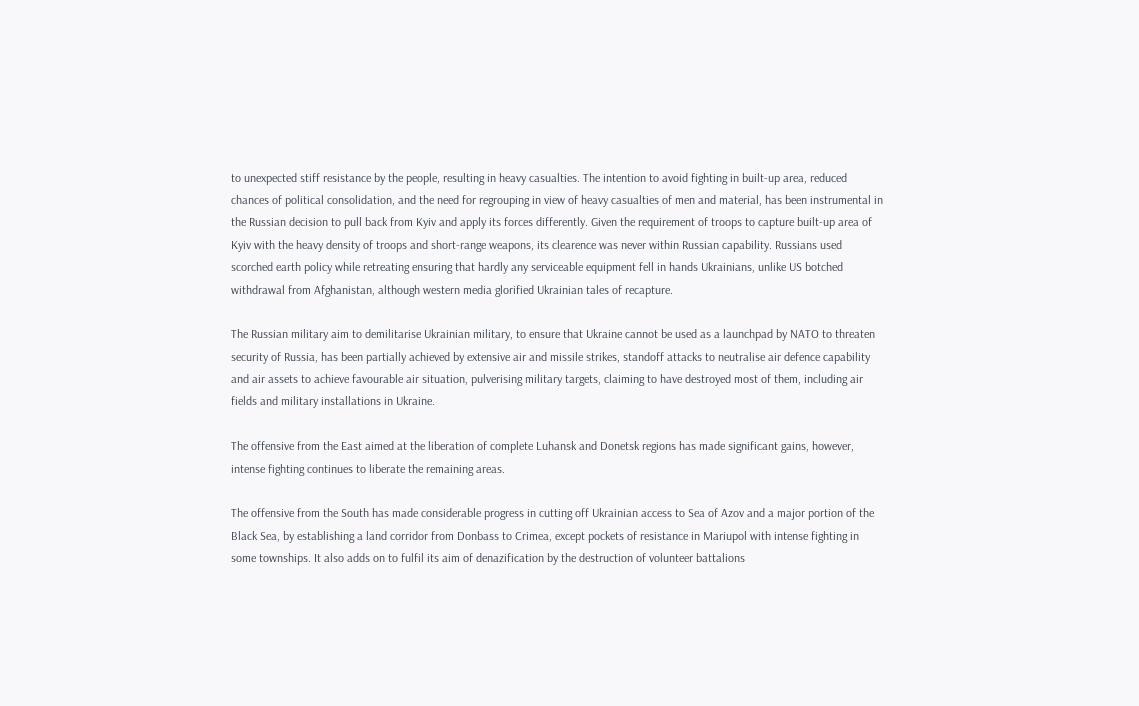to unexpected stiff resistance by the people, resulting in heavy casualties. The intention to avoid fighting in built-up area, reduced chances of political consolidation, and the need for regrouping in view of heavy casualties of men and material, has been instrumental in the Russian decision to pull back from Kyiv and apply its forces differently. Given the requirement of troops to capture built-up area of Kyiv with the heavy density of troops and short-range weapons, its clearence was never within Russian capability. Russians used scorched earth policy while retreating ensuring that hardly any serviceable equipment fell in hands Ukrainians, unlike US botched withdrawal from Afghanistan, although western media glorified Ukrainian tales of recapture.

The Russian military aim to demilitarise Ukrainian military, to ensure that Ukraine cannot be used as a launchpad by NATO to threaten security of Russia, has been partially achieved by extensive air and missile strikes, standoff attacks to neutralise air defence capability and air assets to achieve favourable air situation, pulverising military targets, claiming to have destroyed most of them, including air fields and military installations in Ukraine.

The offensive from the East aimed at the liberation of complete Luhansk and Donetsk regions has made significant gains, however, intense fighting continues to liberate the remaining areas.

The offensive from the South has made considerable progress in cutting off Ukrainian access to Sea of Azov and a major portion of the Black Sea, by establishing a land corridor from Donbass to Crimea, except pockets of resistance in Mariupol with intense fighting in some townships. It also adds on to fulfil its aim of denazification by the destruction of volunteer battalions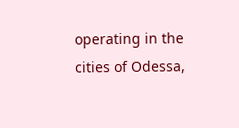operating in the cities of Odessa,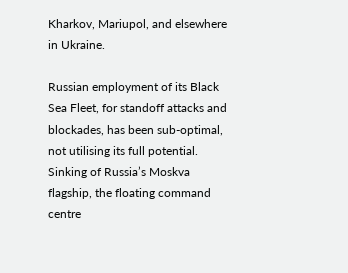Kharkov, Mariupol, and elsewhere in Ukraine.

Russian employment of its Black Sea Fleet, for standoff attacks and blockades, has been sub-optimal, not utilising its full potential. Sinking of Russia’s Moskva flagship, the floating command centre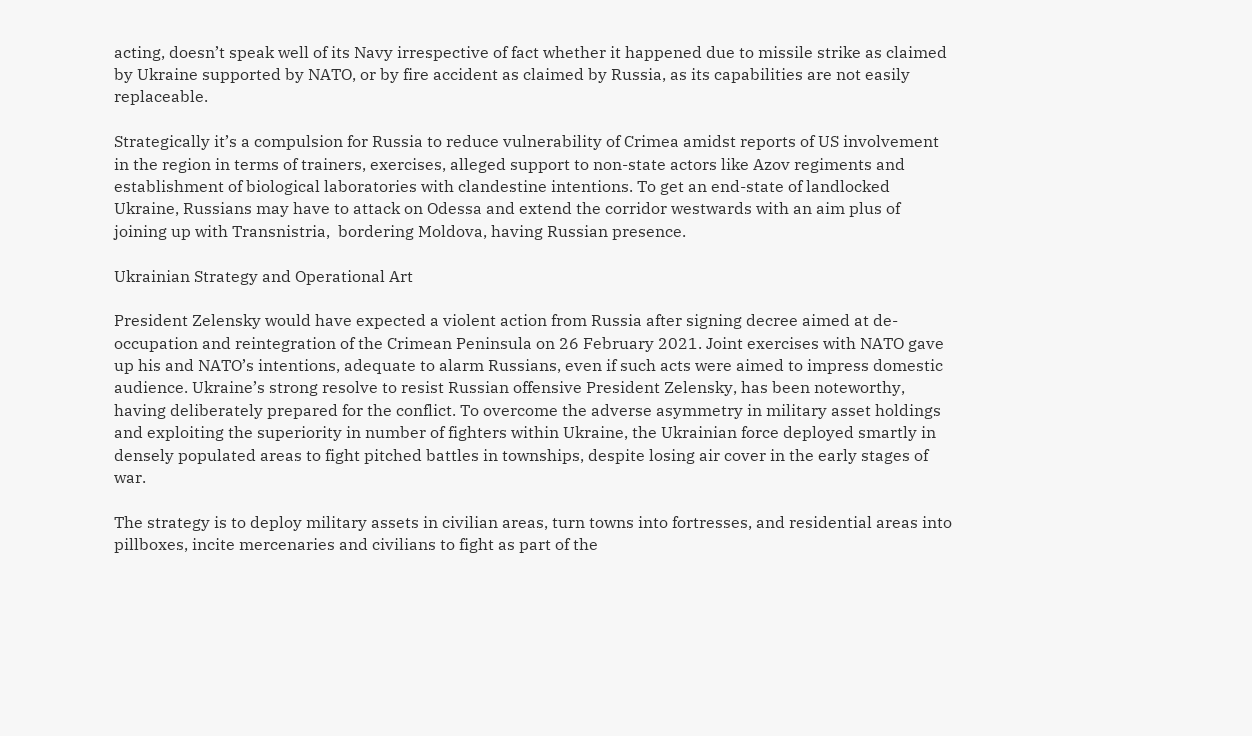acting, doesn’t speak well of its Navy irrespective of fact whether it happened due to missile strike as claimed by Ukraine supported by NATO, or by fire accident as claimed by Russia, as its capabilities are not easily replaceable.

Strategically it’s a compulsion for Russia to reduce vulnerability of Crimea amidst reports of US involvement in the region in terms of trainers, exercises, alleged support to non-state actors like Azov regiments and establishment of biological laboratories with clandestine intentions. To get an end-state of landlocked Ukraine, Russians may have to attack on Odessa and extend the corridor westwards with an aim plus of joining up with Transnistria,  bordering Moldova, having Russian presence.

Ukrainian Strategy and Operational Art

President Zelensky would have expected a violent action from Russia after signing decree aimed at de-occupation and reintegration of the Crimean Peninsula on 26 February 2021. Joint exercises with NATO gave up his and NATO’s intentions, adequate to alarm Russians, even if such acts were aimed to impress domestic audience. Ukraine’s strong resolve to resist Russian offensive President Zelensky, has been noteworthy, having deliberately prepared for the conflict. To overcome the adverse asymmetry in military asset holdings and exploiting the superiority in number of fighters within Ukraine, the Ukrainian force deployed smartly in densely populated areas to fight pitched battles in townships, despite losing air cover in the early stages of war.

The strategy is to deploy military assets in civilian areas, turn towns into fortresses, and residential areas into pillboxes, incite mercenaries and civilians to fight as part of the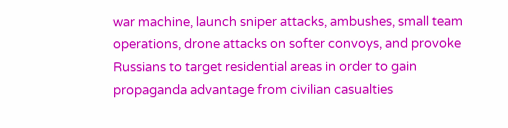war machine, launch sniper attacks, ambushes, small team operations, drone attacks on softer convoys, and provoke Russians to target residential areas in order to gain propaganda advantage from civilian casualties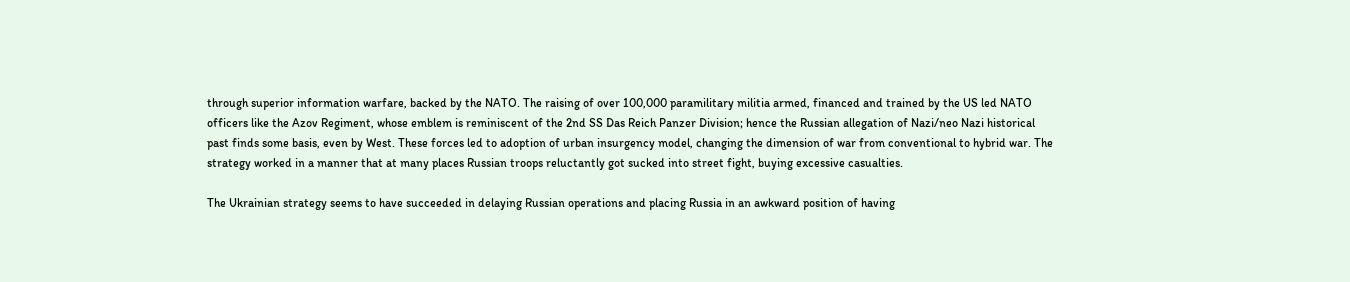through superior information warfare, backed by the NATO. The raising of over 100,000 paramilitary militia armed, financed and trained by the US led NATO officers like the Azov Regiment, whose emblem is reminiscent of the 2nd SS Das Reich Panzer Division; hence the Russian allegation of Nazi/neo Nazi historical past finds some basis, even by West. These forces led to adoption of urban insurgency model, changing the dimension of war from conventional to hybrid war. The strategy worked in a manner that at many places Russian troops reluctantly got sucked into street fight, buying excessive casualties.

The Ukrainian strategy seems to have succeeded in delaying Russian operations and placing Russia in an awkward position of having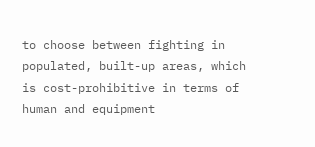to choose between fighting in populated, built-up areas, which is cost-prohibitive in terms of human and equipment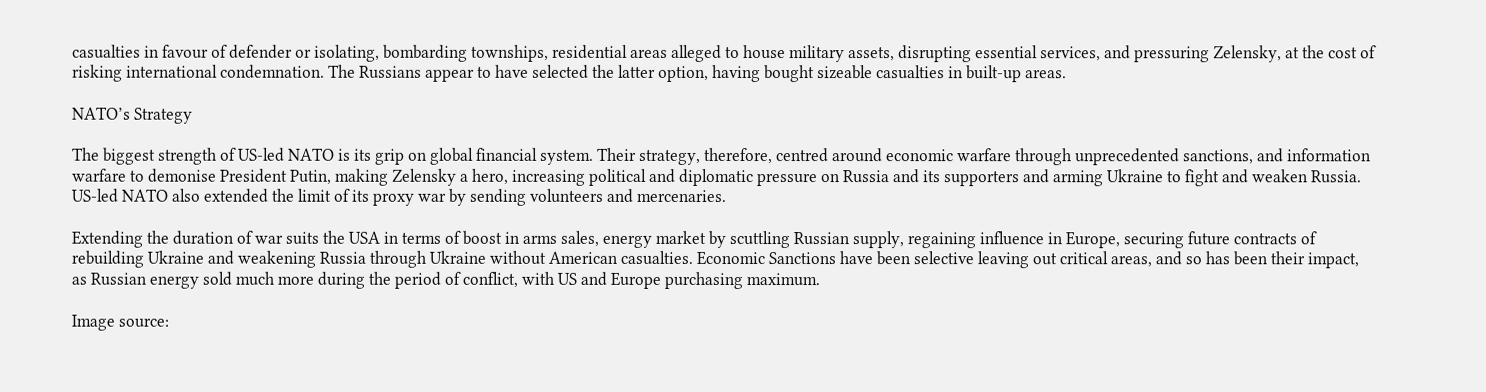casualties in favour of defender or isolating, bombarding townships, residential areas alleged to house military assets, disrupting essential services, and pressuring Zelensky, at the cost of risking international condemnation. The Russians appear to have selected the latter option, having bought sizeable casualties in built-up areas.

NATO’s Strategy

The biggest strength of US-led NATO is its grip on global financial system. Their strategy, therefore, centred around economic warfare through unprecedented sanctions, and information warfare to demonise President Putin, making Zelensky a hero, increasing political and diplomatic pressure on Russia and its supporters and arming Ukraine to fight and weaken Russia. US-led NATO also extended the limit of its proxy war by sending volunteers and mercenaries.

Extending the duration of war suits the USA in terms of boost in arms sales, energy market by scuttling Russian supply, regaining influence in Europe, securing future contracts of rebuilding Ukraine and weakening Russia through Ukraine without American casualties. Economic Sanctions have been selective leaving out critical areas, and so has been their impact, as Russian energy sold much more during the period of conflict, with US and Europe purchasing maximum.

Image source: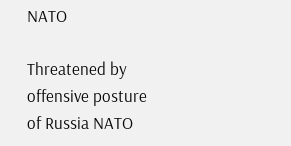NATO

Threatened by offensive posture of Russia NATO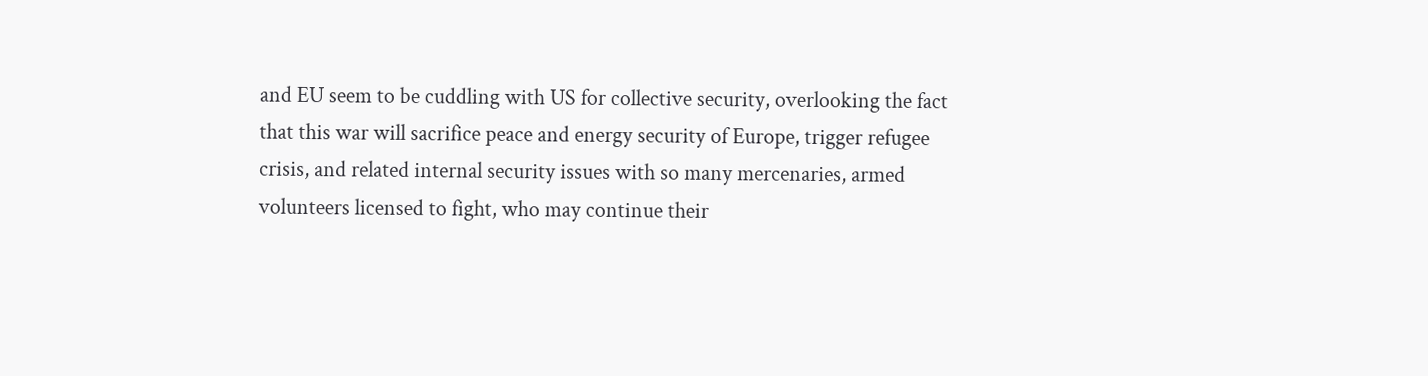and EU seem to be cuddling with US for collective security, overlooking the fact that this war will sacrifice peace and energy security of Europe, trigger refugee crisis, and related internal security issues with so many mercenaries, armed volunteers licensed to fight, who may continue their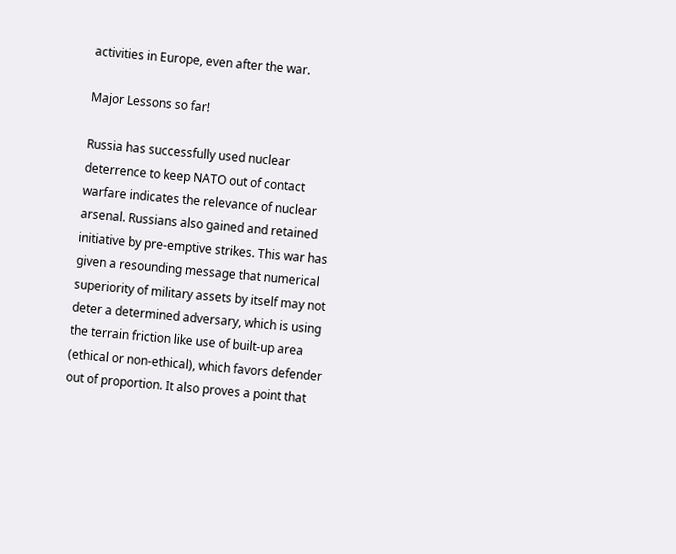activities in Europe, even after the war.

Major Lessons so far!

Russia has successfully used nuclear deterrence to keep NATO out of contact warfare indicates the relevance of nuclear arsenal. Russians also gained and retained initiative by pre-emptive strikes. This war has given a resounding message that numerical superiority of military assets by itself may not deter a determined adversary, which is using the terrain friction like use of built-up area (ethical or non-ethical), which favors defender out of proportion. It also proves a point that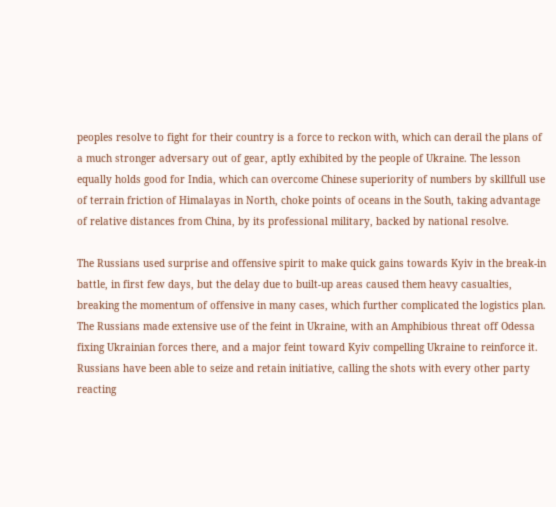peoples resolve to fight for their country is a force to reckon with, which can derail the plans of a much stronger adversary out of gear, aptly exhibited by the people of Ukraine. The lesson equally holds good for India, which can overcome Chinese superiority of numbers by skillfull use of terrain friction of Himalayas in North, choke points of oceans in the South, taking advantage of relative distances from China, by its professional military, backed by national resolve.

The Russians used surprise and offensive spirit to make quick gains towards Kyiv in the break-in battle, in first few days, but the delay due to built-up areas caused them heavy casualties, breaking the momentum of offensive in many cases, which further complicated the logistics plan. The Russians made extensive use of the feint in Ukraine, with an Amphibious threat off Odessa fixing Ukrainian forces there, and a major feint toward Kyiv compelling Ukraine to reinforce it. Russians have been able to seize and retain initiative, calling the shots with every other party reacting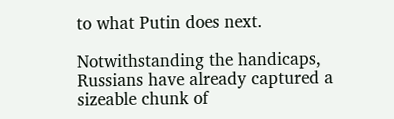to what Putin does next.

Notwithstanding the handicaps, Russians have already captured a sizeable chunk of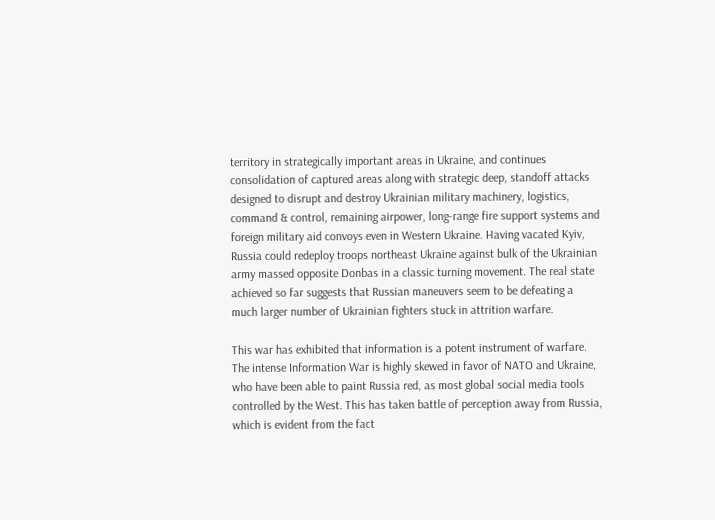territory in strategically important areas in Ukraine, and continues consolidation of captured areas along with strategic deep, standoff attacks designed to disrupt and destroy Ukrainian military machinery, logistics, command & control, remaining airpower, long-range fire support systems and foreign military aid convoys even in Western Ukraine. Having vacated Kyiv, Russia could redeploy troops northeast Ukraine against bulk of the Ukrainian army massed opposite Donbas in a classic turning movement. The real state achieved so far suggests that Russian maneuvers seem to be defeating a much larger number of Ukrainian fighters stuck in attrition warfare.

This war has exhibited that information is a potent instrument of warfare. The intense Information War is highly skewed in favor of NATO and Ukraine, who have been able to paint Russia red, as most global social media tools controlled by the West. This has taken battle of perception away from Russia, which is evident from the fact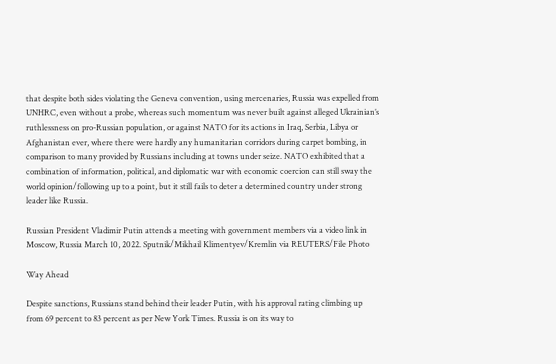that despite both sides violating the Geneva convention, using mercenaries, Russia was expelled from UNHRC, even without a probe, whereas such momentum was never built against alleged Ukrainian’s ruthlessness on pro-Russian population, or against NATO for its actions in Iraq, Serbia, Libya or Afghanistan ever, where there were hardly any humanitarian corridors during carpet bombing, in comparison to many provided by Russians including at towns under seize. NATO exhibited that a combination of information, political, and diplomatic war with economic coercion can still sway the world opinion/following up to a point, but it still fails to deter a determined country under strong leader like Russia.

Russian President Vladimir Putin attends a meeting with government members via a video link in Moscow, Russia March 10, 2022. Sputnik/Mikhail Klimentyev/Kremlin via REUTERS/File Photo

Way Ahead

Despite sanctions, Russians stand behind their leader Putin, with his approval rating climbing up from 69 percent to 83 percent as per New York Times. Russia is on its way to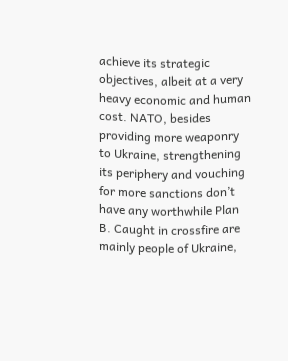achieve its strategic objectives, albeit at a very heavy economic and human cost. NATO, besides providing more weaponry to Ukraine, strengthening its periphery and vouching for more sanctions don’t have any worthwhile Plan B. Caught in crossfire are mainly people of Ukraine,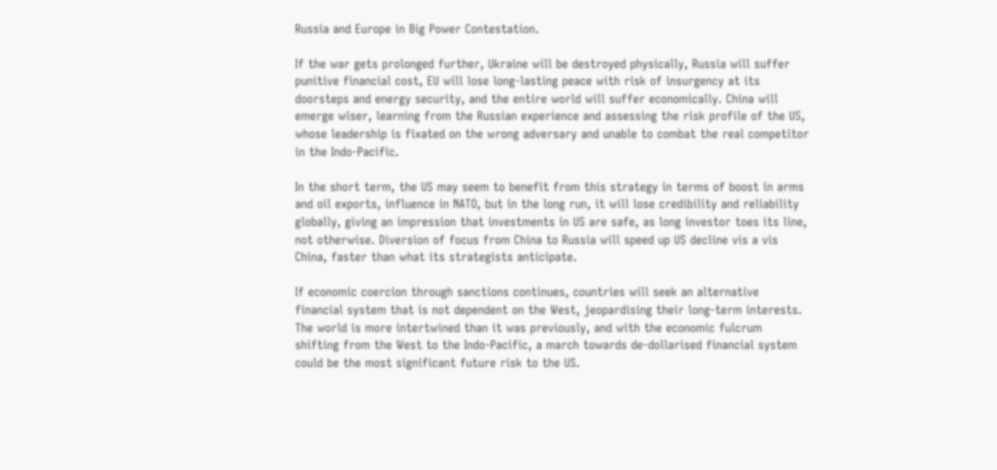Russia and Europe in Big Power Contestation.

If the war gets prolonged further, Ukraine will be destroyed physically, Russia will suffer punitive financial cost, EU will lose long-lasting peace with risk of insurgency at its doorsteps and energy security, and the entire world will suffer economically. China will emerge wiser, learning from the Russian experience and assessing the risk profile of the US, whose leadership is fixated on the wrong adversary and unable to combat the real competitor in the Indo-Pacific.

In the short term, the US may seem to benefit from this strategy in terms of boost in arms and oil exports, influence in NATO, but in the long run, it will lose credibility and reliability globally, giving an impression that investments in US are safe, as long investor toes its line, not otherwise. Diversion of focus from China to Russia will speed up US decline vis a vis China, faster than what its strategists anticipate.

If economic coercion through sanctions continues, countries will seek an alternative financial system that is not dependent on the West, jeopardising their long-term interests. The world is more intertwined than it was previously, and with the economic fulcrum shifting from the West to the Indo-Pacific, a march towards de-dollarised financial system could be the most significant future risk to the US.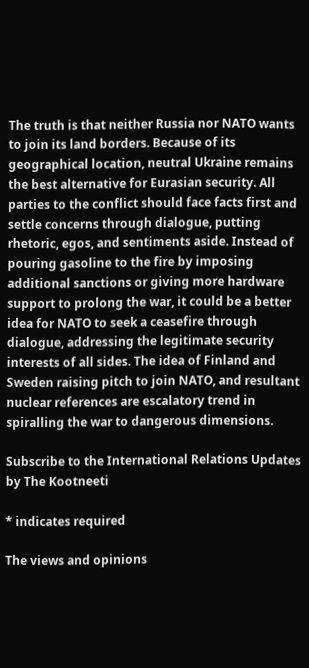The truth is that neither Russia nor NATO wants to join its land borders. Because of its geographical location, neutral Ukraine remains the best alternative for Eurasian security. All parties to the conflict should face facts first and settle concerns through dialogue, putting rhetoric, egos, and sentiments aside. Instead of pouring gasoline to the fire by imposing additional sanctions or giving more hardware support to prolong the war, it could be a better idea for NATO to seek a ceasefire through dialogue, addressing the legitimate security interests of all sides. The idea of Finland and Sweden raising pitch to join NATO, and resultant nuclear references are escalatory trend in spiralling the war to dangerous dimensions.

Subscribe to the International Relations Updates by The Kootneeti

* indicates required

The views and opinions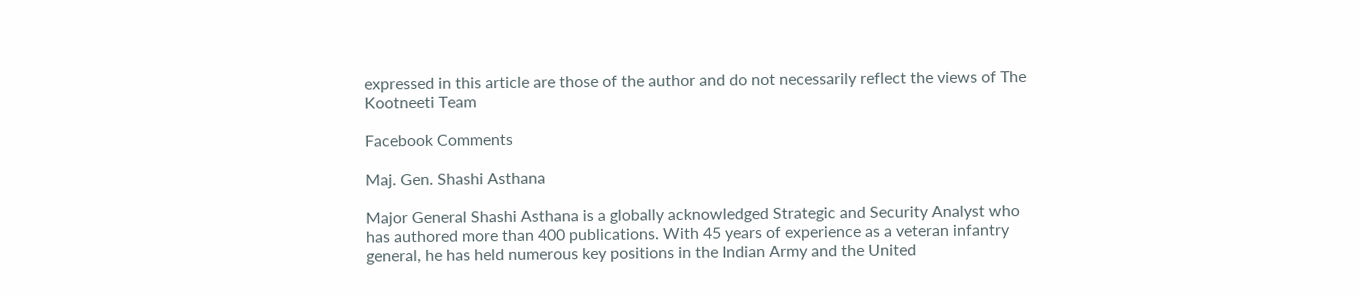expressed in this article are those of the author and do not necessarily reflect the views of The Kootneeti Team

Facebook Comments

Maj. Gen. Shashi Asthana

Major General Shashi Asthana is a globally acknowledged Strategic and Security Analyst who has authored more than 400 publications. With 45 years of experience as a veteran infantry general, he has held numerous key positions in the Indian Army and the United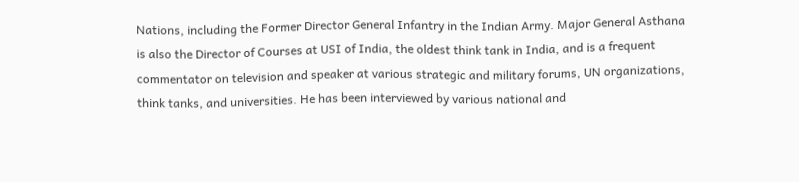Nations, including the Former Director General Infantry in the Indian Army. Major General Asthana is also the Director of Courses at USI of India, the oldest think tank in India, and is a frequent commentator on television and speaker at various strategic and military forums, UN organizations, think tanks, and universities. He has been interviewed by various national and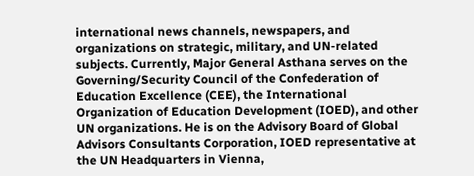international news channels, newspapers, and organizations on strategic, military, and UN-related subjects. Currently, Major General Asthana serves on the Governing/Security Council of the Confederation of Education Excellence (CEE), the International Organization of Education Development (IOED), and other UN organizations. He is on the Advisory Board of Global Advisors Consultants Corporation, IOED representative at the UN Headquarters in Vienna,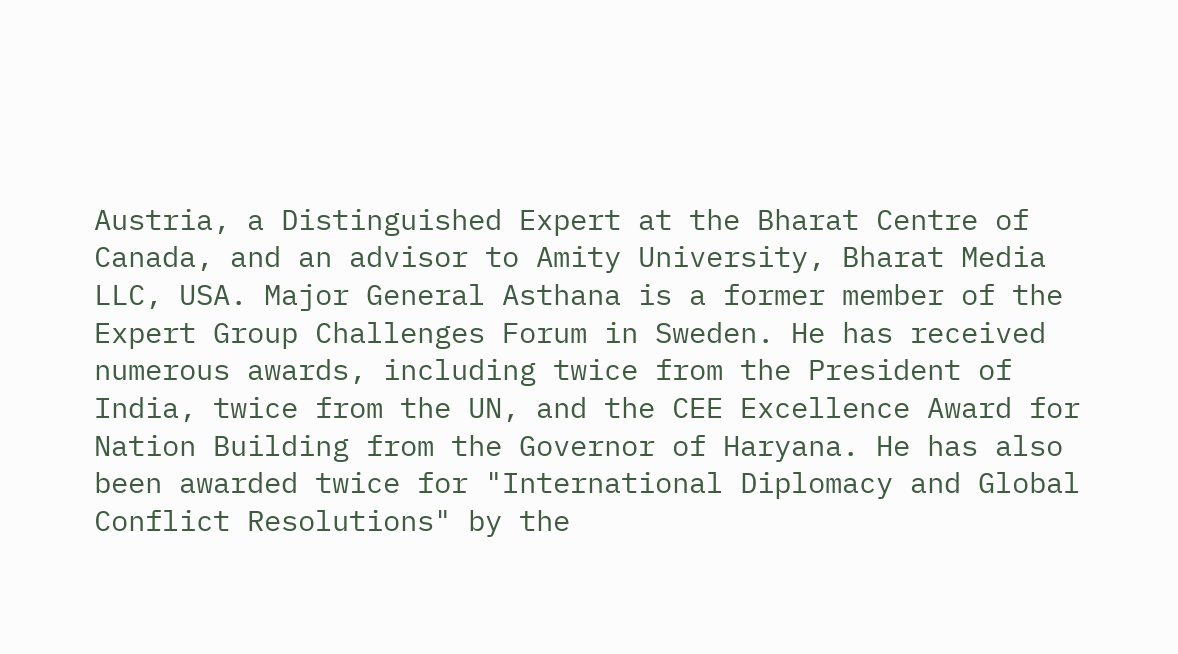Austria, a Distinguished Expert at the Bharat Centre of Canada, and an advisor to Amity University, Bharat Media LLC, USA. Major General Asthana is a former member of the Expert Group Challenges Forum in Sweden. He has received numerous awards, including twice from the President of India, twice from the UN, and the CEE Excellence Award for Nation Building from the Governor of Haryana. He has also been awarded twice for "International Diplomacy and Global Conflict Resolutions" by the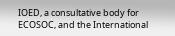IOED, a consultative body for ECOSOC, and the International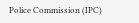Police Commission (IPC)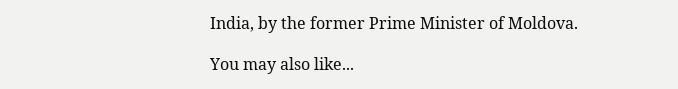India, by the former Prime Minister of Moldova.

You may also like...